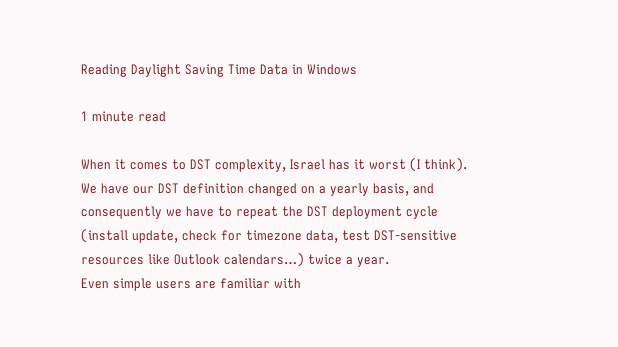Reading Daylight Saving Time Data in Windows

1 minute read

When it comes to DST complexity, Israel has it worst (I think). We have our DST definition changed on a yearly basis, and consequently we have to repeat the DST deployment cycle (install update, check for timezone data, test DST-sensitive resources like Outlook calendars…) twice a year.
Even simple users are familiar with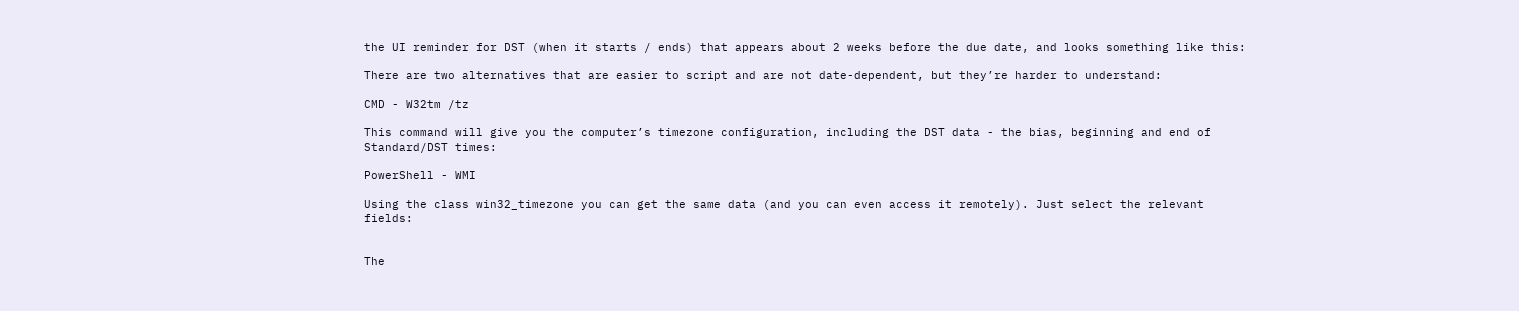the UI reminder for DST (when it starts / ends) that appears about 2 weeks before the due date, and looks something like this:

There are two alternatives that are easier to script and are not date-dependent, but they’re harder to understand:

CMD - W32tm /tz

This command will give you the computer’s timezone configuration, including the DST data - the bias, beginning and end of Standard/DST times:

PowerShell - WMI

Using the class win32_timezone you can get the same data (and you can even access it remotely). Just select the relevant fields:


The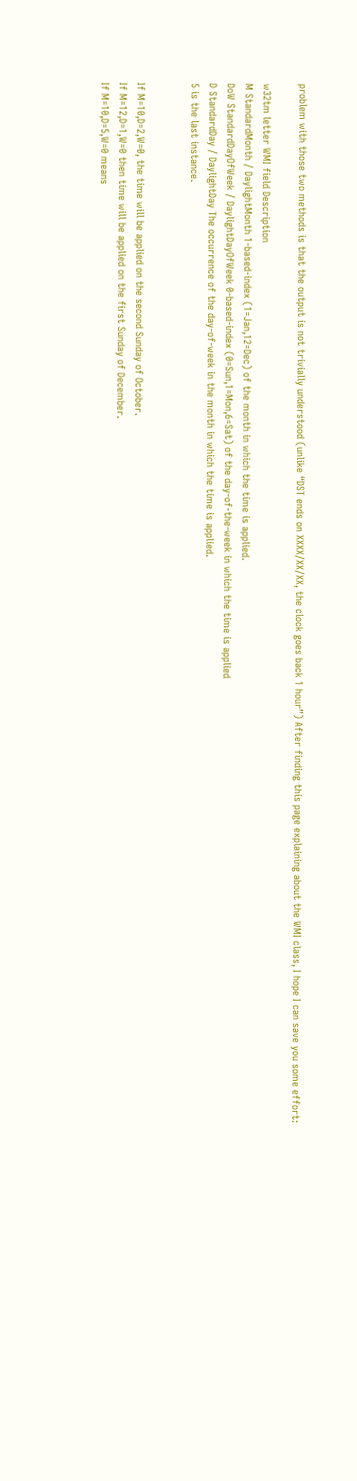problem with those two methods is that the output is not trivially understood (unlike “DST ends on XXXX/XX/XX, the clock goes back 1 hour”) After finding this page explaining about the WMI class, I hope I can save you some effort:

w32tm letter WMI field Description
M StandardMonth / DaylightMonth 1-based-index (1=Jan,12=Dec) of the month in which the time is applied.
DoW StandardDayOfWeek / DaylightDayOfWeek 0-based-index (0=Sun,1=Mon,6=Sat) of the day-of-the-week in which the time is applied
D StandardDay / DaylightDay The occurrence of the day-of-week in the month in which the time is applied.
5 is the last instance.


If M=10,D=2,W=0, the time will be applied on the second Sunday of October.
If M=12,D=1,W=0 then time will be applied on the first Sunday of December.
If M=10,D=5,W=0 means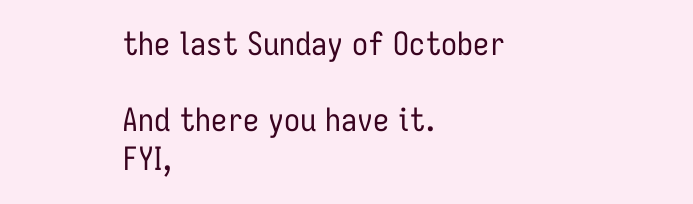the last Sunday of October

And there you have it.
FYI,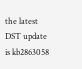the latest DST update is kb2863058